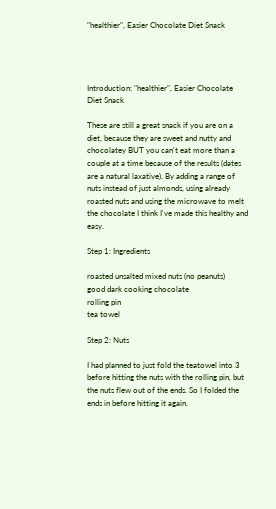"healthier", Easier Chocolate Diet Snack




Introduction: "healthier", Easier Chocolate Diet Snack

These are still a great snack if you are on a diet, because they are sweet and nutty and chocolatey BUT you can't eat more than a couple at a time because of the results (dates are a natural laxative). By adding a range of nuts instead of just almonds, using already roasted nuts and using the microwave to melt the chocolate I think I've made this healthy and easy.

Step 1: Ingredients

roasted unsalted mixed nuts (no peanuts)
good dark cooking chocolate
rolling pin
tea towel

Step 2: Nuts

I had planned to just fold the teatowel into 3 before hitting the nuts with the rolling pin, but the nuts flew out of the ends. So I folded the ends in before hitting it again.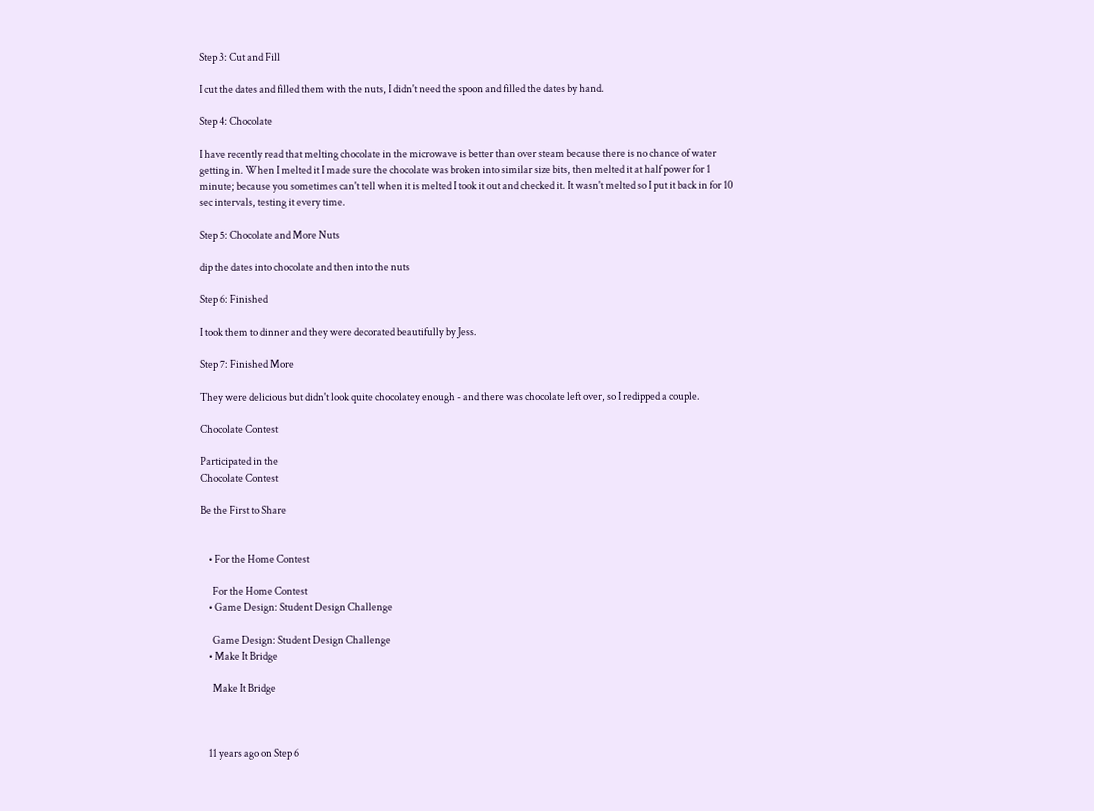Step 3: Cut and Fill

I cut the dates and filled them with the nuts, I didn't need the spoon and filled the dates by hand.

Step 4: Chocolate

I have recently read that melting chocolate in the microwave is better than over steam because there is no chance of water getting in. When I melted it I made sure the chocolate was broken into similar size bits, then melted it at half power for 1 minute; because you sometimes can't tell when it is melted I took it out and checked it. It wasn't melted so I put it back in for 10 sec intervals, testing it every time.

Step 5: Chocolate and More Nuts

dip the dates into chocolate and then into the nuts

Step 6: Finished

I took them to dinner and they were decorated beautifully by Jess.

Step 7: Finished More

They were delicious but didn't look quite chocolatey enough - and there was chocolate left over, so I redipped a couple.

Chocolate Contest

Participated in the
Chocolate Contest

Be the First to Share


    • For the Home Contest

      For the Home Contest
    • Game Design: Student Design Challenge

      Game Design: Student Design Challenge
    • Make It Bridge

      Make It Bridge



    11 years ago on Step 6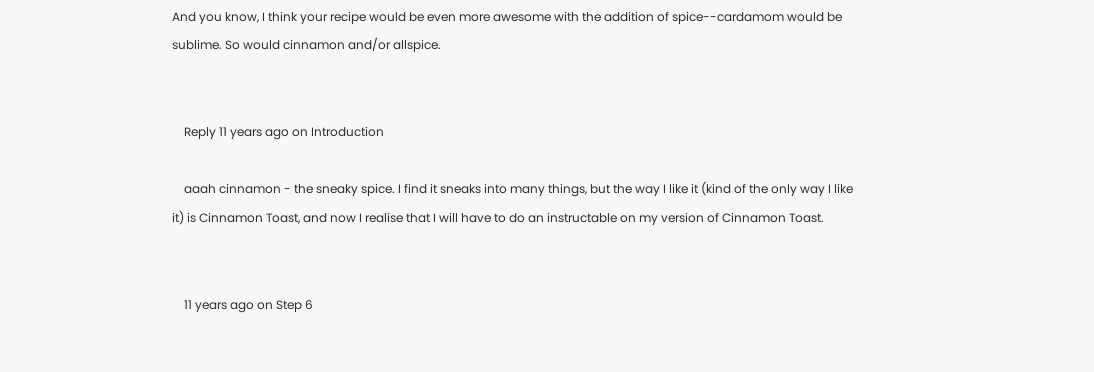And you know, I think your recipe would be even more awesome with the addition of spice--cardamom would be sublime. So would cinnamon and/or allspice.


    Reply 11 years ago on Introduction

    aaah cinnamon - the sneaky spice. I find it sneaks into many things, but the way I like it (kind of the only way I like it) is Cinnamon Toast, and now I realise that I will have to do an instructable on my version of Cinnamon Toast.


    11 years ago on Step 6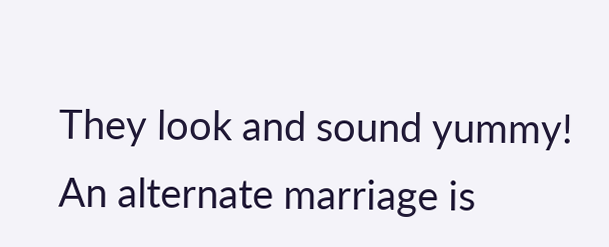They look and sound yummy! An alternate marriage is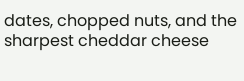dates, chopped nuts, and the sharpest cheddar cheese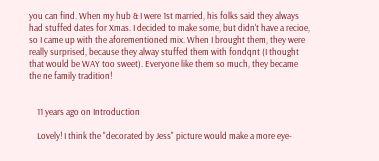you can find. When my hub & I were 1st married, his folks said they always had stuffed dates for Xmas. I decided to make some, but didn't have a recioe, so I came up with the aforementioned mix. When I brought them, they were really surprised, because they alway stuffed them with fondqnt (I thought that would be WAY too sweet). Everyone like them so much, they became the ne family tradition!


    11 years ago on Introduction

    Lovely! I think the "decorated by Jess" picture would make a more eye-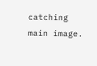catching main image.